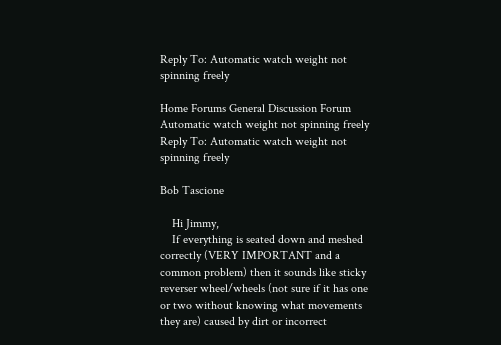Reply To: Automatic watch weight not spinning freely

Home Forums General Discussion Forum Automatic watch weight not spinning freely Reply To: Automatic watch weight not spinning freely

Bob Tascione

    Hi Jimmy,
    If everything is seated down and meshed correctly (VERY IMPORTANT and a common problem) then it sounds like sticky reverser wheel/wheels (not sure if it has one or two without knowing what movements they are) caused by dirt or incorrect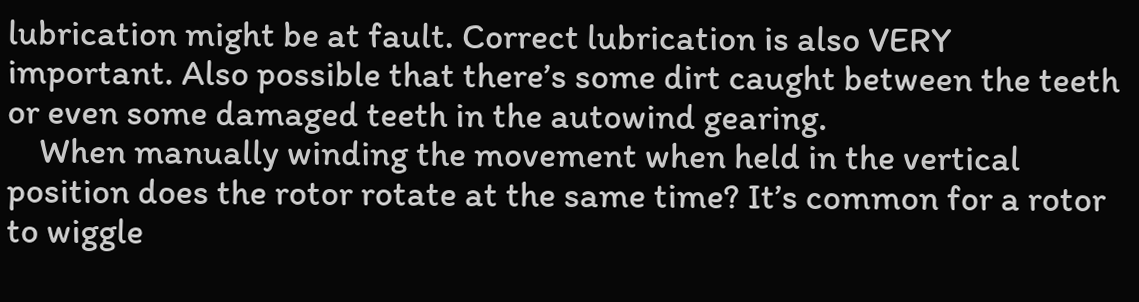lubrication might be at fault. Correct lubrication is also VERY important. Also possible that there’s some dirt caught between the teeth or even some damaged teeth in the autowind gearing.
    When manually winding the movement when held in the vertical position does the rotor rotate at the same time? It’s common for a rotor to wiggle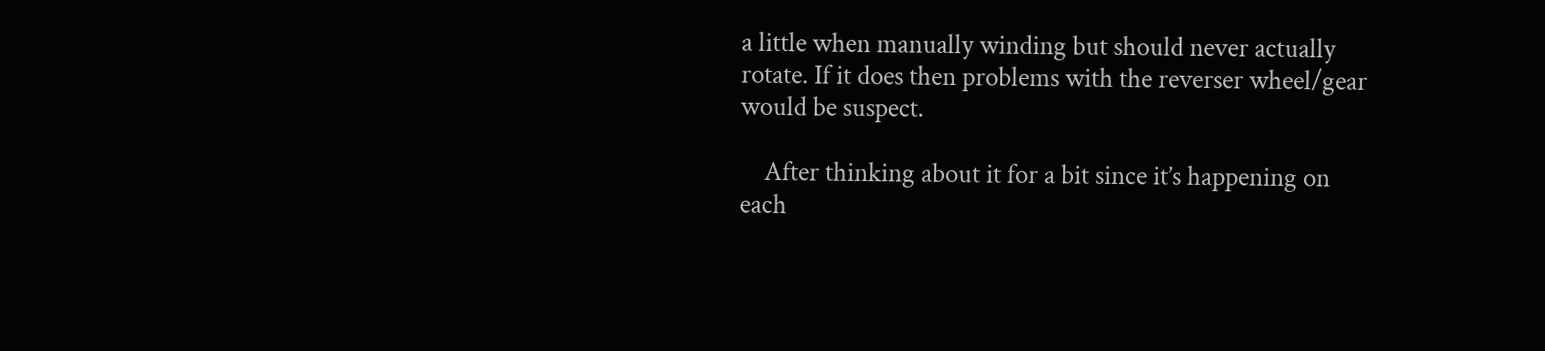a little when manually winding but should never actually rotate. If it does then problems with the reverser wheel/gear would be suspect.

    After thinking about it for a bit since it’s happening on each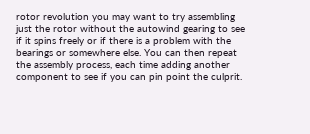rotor revolution you may want to try assembling just the rotor without the autowind gearing to see if it spins freely or if there is a problem with the bearings or somewhere else. You can then repeat the assembly process, each time adding another component to see if you can pin point the culprit.